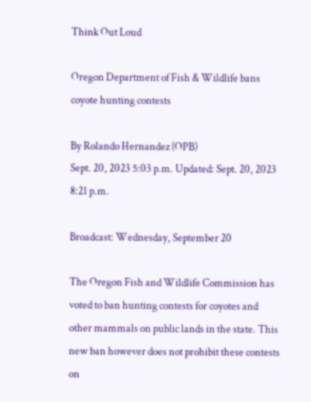Think Out Loud

Oregon Department of Fish & Wildlife bans coyote hunting contests

By Rolando Hernandez (OPB)
Sept. 20, 2023 5:03 p.m. Updated: Sept. 20, 2023 8:21 p.m.

Broadcast: Wednesday, September 20

The Oregon Fish and Wildlife Commission has voted to ban hunting contests for coyotes and other mammals on public lands in the state. This new ban however does not prohibit these contests on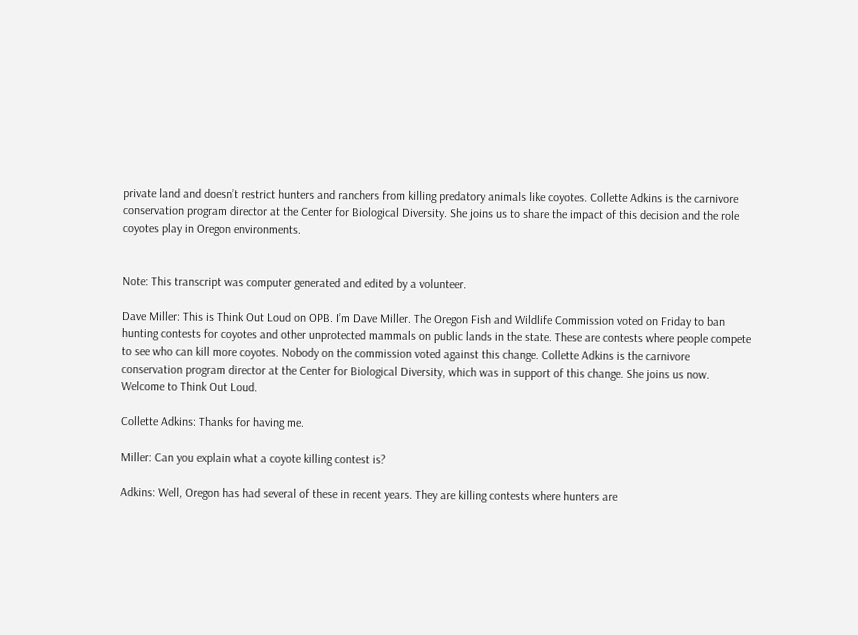private land and doesn’t restrict hunters and ranchers from killing predatory animals like coyotes. Collette Adkins is the carnivore conservation program director at the Center for Biological Diversity. She joins us to share the impact of this decision and the role coyotes play in Oregon environments.


Note: This transcript was computer generated and edited by a volunteer.

Dave Miller: This is Think Out Loud on OPB. I’m Dave Miller. The Oregon Fish and Wildlife Commission voted on Friday to ban hunting contests for coyotes and other unprotected mammals on public lands in the state. These are contests where people compete to see who can kill more coyotes. Nobody on the commission voted against this change. Collette Adkins is the carnivore conservation program director at the Center for Biological Diversity, which was in support of this change. She joins us now. Welcome to Think Out Loud.

Collette Adkins: Thanks for having me.

Miller: Can you explain what a coyote killing contest is?

Adkins: Well, Oregon has had several of these in recent years. They are killing contests where hunters are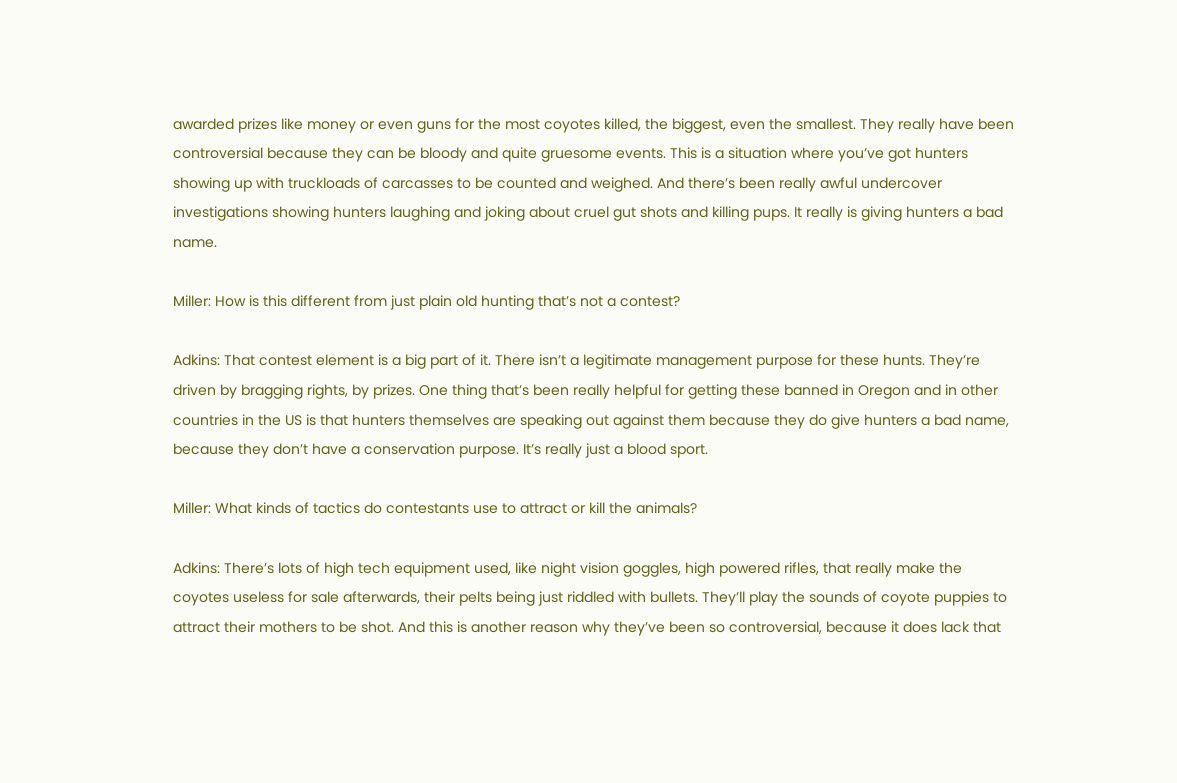awarded prizes like money or even guns for the most coyotes killed, the biggest, even the smallest. They really have been controversial because they can be bloody and quite gruesome events. This is a situation where you’ve got hunters showing up with truckloads of carcasses to be counted and weighed. And there’s been really awful undercover investigations showing hunters laughing and joking about cruel gut shots and killing pups. It really is giving hunters a bad name.

Miller: How is this different from just plain old hunting that’s not a contest?

Adkins: That contest element is a big part of it. There isn’t a legitimate management purpose for these hunts. They’re driven by bragging rights, by prizes. One thing that’s been really helpful for getting these banned in Oregon and in other countries in the US is that hunters themselves are speaking out against them because they do give hunters a bad name, because they don’t have a conservation purpose. It’s really just a blood sport.

Miller: What kinds of tactics do contestants use to attract or kill the animals?

Adkins: There’s lots of high tech equipment used, like night vision goggles, high powered rifles, that really make the coyotes useless for sale afterwards, their pelts being just riddled with bullets. They’ll play the sounds of coyote puppies to attract their mothers to be shot. And this is another reason why they’ve been so controversial, because it does lack that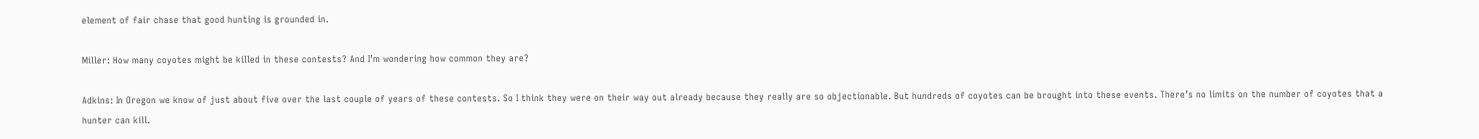element of fair chase that good hunting is grounded in.

Miller: How many coyotes might be killed in these contests? And I’m wondering how common they are?

Adkins: In Oregon we know of just about five over the last couple of years of these contests. So I think they were on their way out already because they really are so objectionable. But hundreds of coyotes can be brought into these events. There’s no limits on the number of coyotes that a hunter can kill.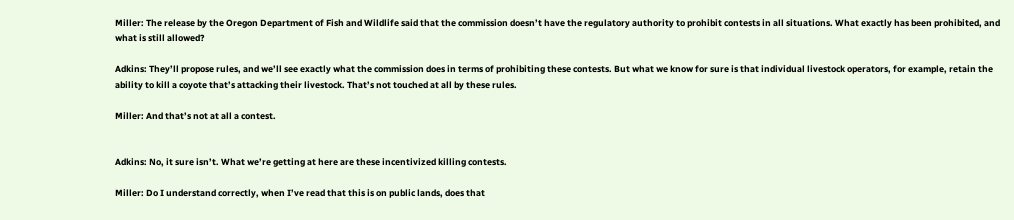Miller: The release by the Oregon Department of Fish and Wildlife said that the commission doesn’t have the regulatory authority to prohibit contests in all situations. What exactly has been prohibited, and what is still allowed?

Adkins: They’ll propose rules, and we’ll see exactly what the commission does in terms of prohibiting these contests. But what we know for sure is that individual livestock operators, for example, retain the ability to kill a coyote that’s attacking their livestock. That’s not touched at all by these rules.

Miller: And that’s not at all a contest.


Adkins: No, it sure isn’t. What we’re getting at here are these incentivized killing contests.

Miller: Do I understand correctly, when I’ve read that this is on public lands, does that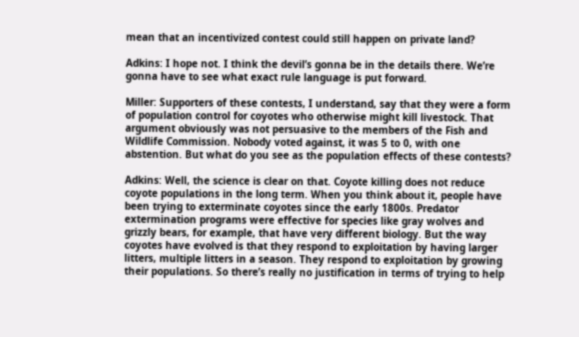mean that an incentivized contest could still happen on private land?

Adkins: I hope not. I think the devil’s gonna be in the details there. We’re gonna have to see what exact rule language is put forward.

Miller: Supporters of these contests, I understand, say that they were a form of population control for coyotes who otherwise might kill livestock. That argument obviously was not persuasive to the members of the Fish and Wildlife Commission. Nobody voted against, it was 5 to 0, with one abstention. But what do you see as the population effects of these contests?

Adkins: Well, the science is clear on that. Coyote killing does not reduce coyote populations in the long term. When you think about it, people have been trying to exterminate coyotes since the early 1800s. Predator extermination programs were effective for species like gray wolves and grizzly bears, for example, that have very different biology. But the way coyotes have evolved is that they respond to exploitation by having larger litters, multiple litters in a season. They respond to exploitation by growing their populations. So there’s really no justification in terms of trying to help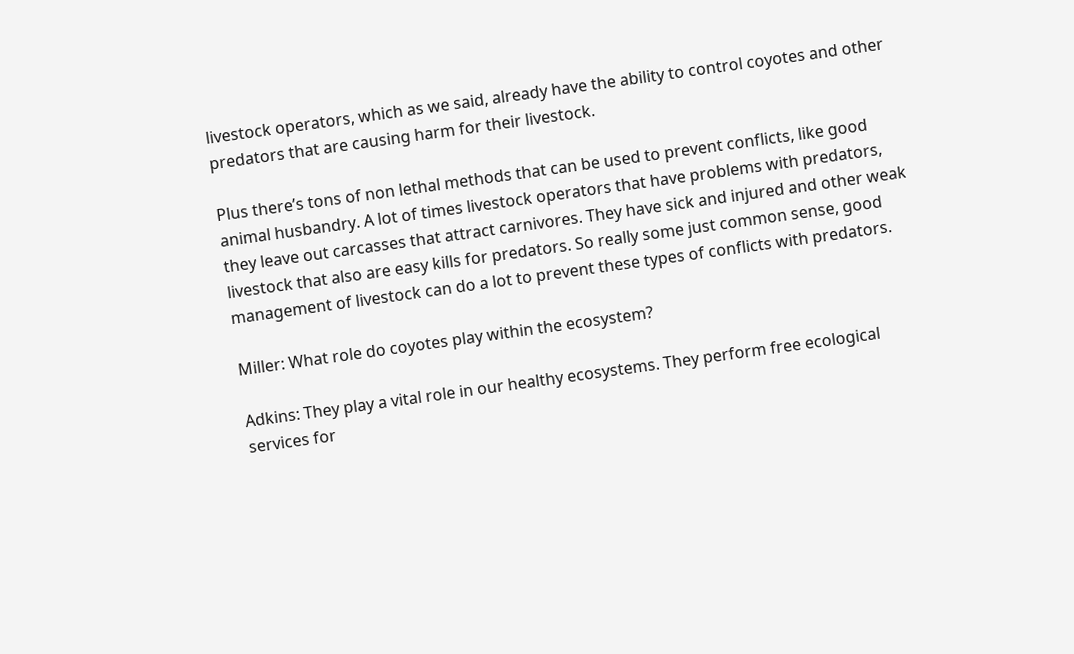livestock operators, which as we said, already have the ability to control coyotes and other predators that are causing harm for their livestock.

Plus there’s tons of non lethal methods that can be used to prevent conflicts, like good animal husbandry. A lot of times livestock operators that have problems with predators, they leave out carcasses that attract carnivores. They have sick and injured and other weak livestock that also are easy kills for predators. So really some just common sense, good management of livestock can do a lot to prevent these types of conflicts with predators.

Miller: What role do coyotes play within the ecosystem?

Adkins: They play a vital role in our healthy ecosystems. They perform free ecological services for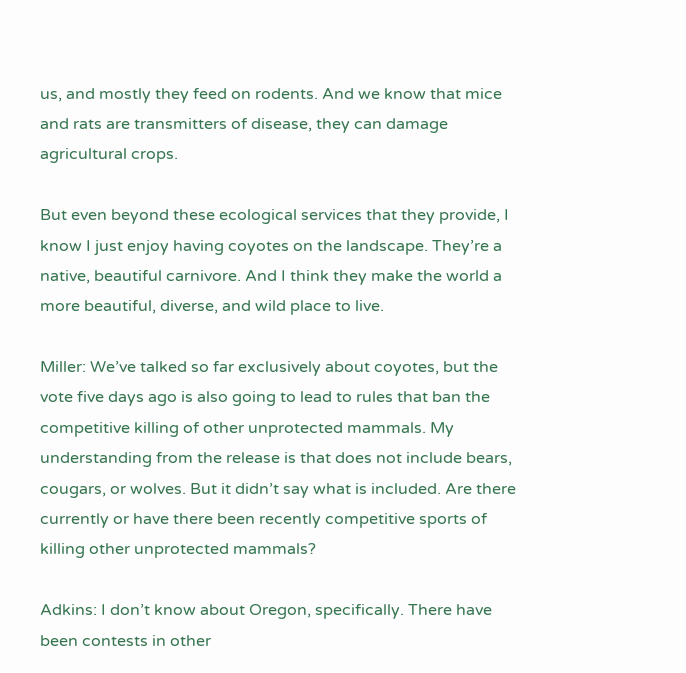us, and mostly they feed on rodents. And we know that mice and rats are transmitters of disease, they can damage agricultural crops.

But even beyond these ecological services that they provide, I know I just enjoy having coyotes on the landscape. They’re a native, beautiful carnivore. And I think they make the world a more beautiful, diverse, and wild place to live.

Miller: We’ve talked so far exclusively about coyotes, but the vote five days ago is also going to lead to rules that ban the competitive killing of other unprotected mammals. My understanding from the release is that does not include bears, cougars, or wolves. But it didn’t say what is included. Are there currently or have there been recently competitive sports of killing other unprotected mammals?

Adkins: I don’t know about Oregon, specifically. There have been contests in other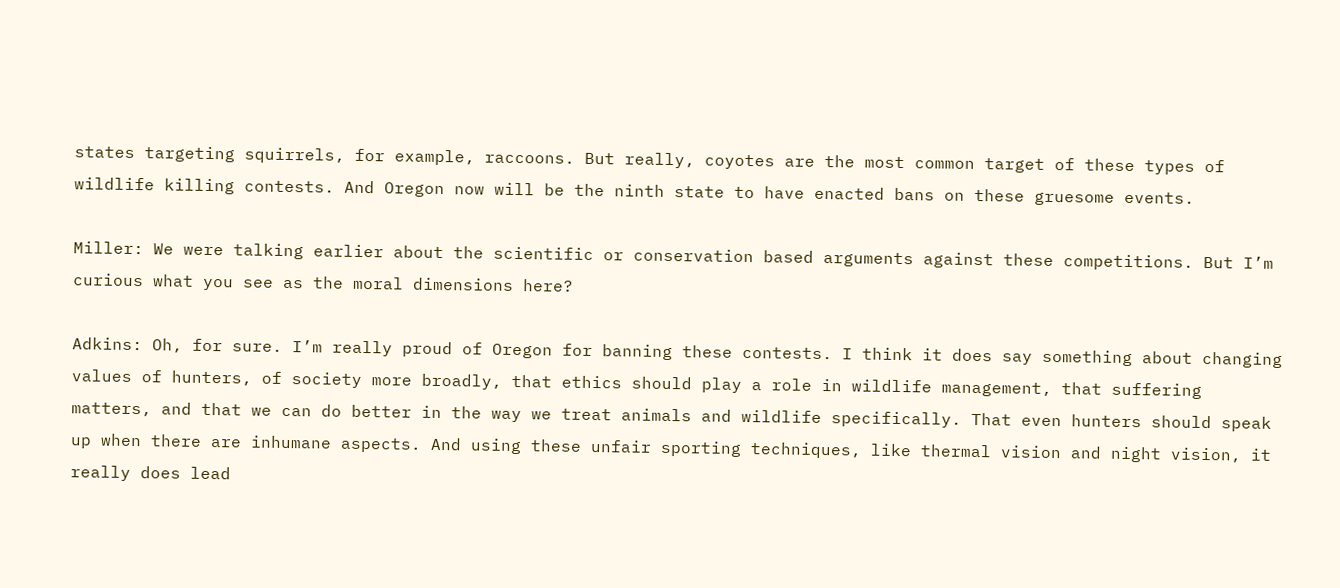states targeting squirrels, for example, raccoons. But really, coyotes are the most common target of these types of wildlife killing contests. And Oregon now will be the ninth state to have enacted bans on these gruesome events.

Miller: We were talking earlier about the scientific or conservation based arguments against these competitions. But I’m curious what you see as the moral dimensions here?

Adkins: Oh, for sure. I’m really proud of Oregon for banning these contests. I think it does say something about changing values of hunters, of society more broadly, that ethics should play a role in wildlife management, that suffering matters, and that we can do better in the way we treat animals and wildlife specifically. That even hunters should speak up when there are inhumane aspects. And using these unfair sporting techniques, like thermal vision and night vision, it really does lead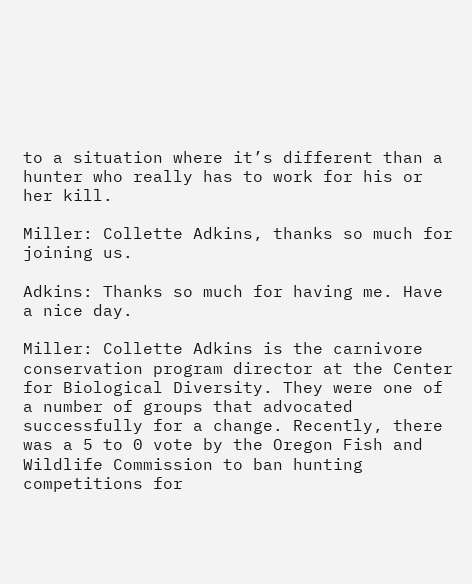to a situation where it’s different than a hunter who really has to work for his or her kill.

Miller: Collette Adkins, thanks so much for joining us.

Adkins: Thanks so much for having me. Have a nice day.

Miller: Collette Adkins is the carnivore conservation program director at the Center for Biological Diversity. They were one of a number of groups that advocated successfully for a change. Recently, there was a 5 to 0 vote by the Oregon Fish and Wildlife Commission to ban hunting competitions for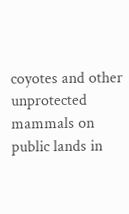coyotes and other unprotected mammals on public lands in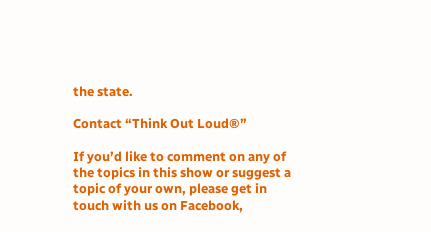the state.

Contact “Think Out Loud®”

If you’d like to comment on any of the topics in this show or suggest a topic of your own, please get in touch with us on Facebook,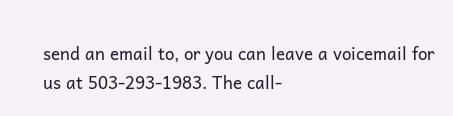send an email to, or you can leave a voicemail for us at 503-293-1983. The call-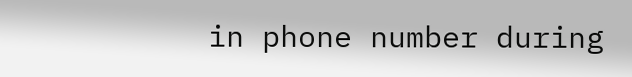in phone number during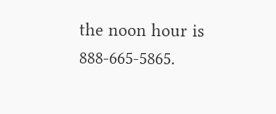the noon hour is 888-665-5865.